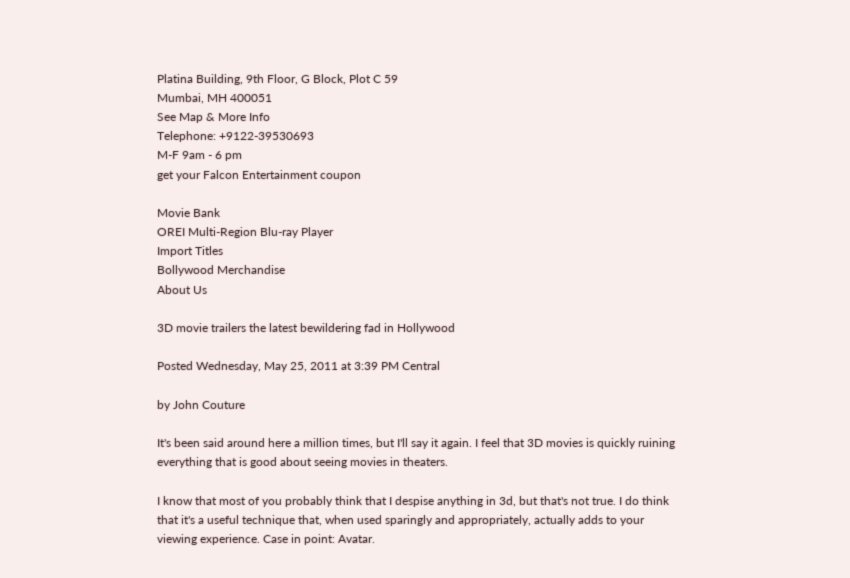Platina Building, 9th Floor, G Block, Plot C 59
Mumbai, MH 400051
See Map & More Info
Telephone: +9122-39530693
M-F 9am - 6 pm
get your Falcon Entertainment coupon

Movie Bank
OREI Multi-Region Blu-ray Player
Import Titles
Bollywood Merchandise
About Us

3D movie trailers the latest bewildering fad in Hollywood

Posted Wednesday, May 25, 2011 at 3:39 PM Central

by John Couture

It's been said around here a million times, but I'll say it again. I feel that 3D movies is quickly ruining everything that is good about seeing movies in theaters.

I know that most of you probably think that I despise anything in 3d, but that's not true. I do think that it's a useful technique that, when used sparingly and appropriately, actually adds to your viewing experience. Case in point: Avatar.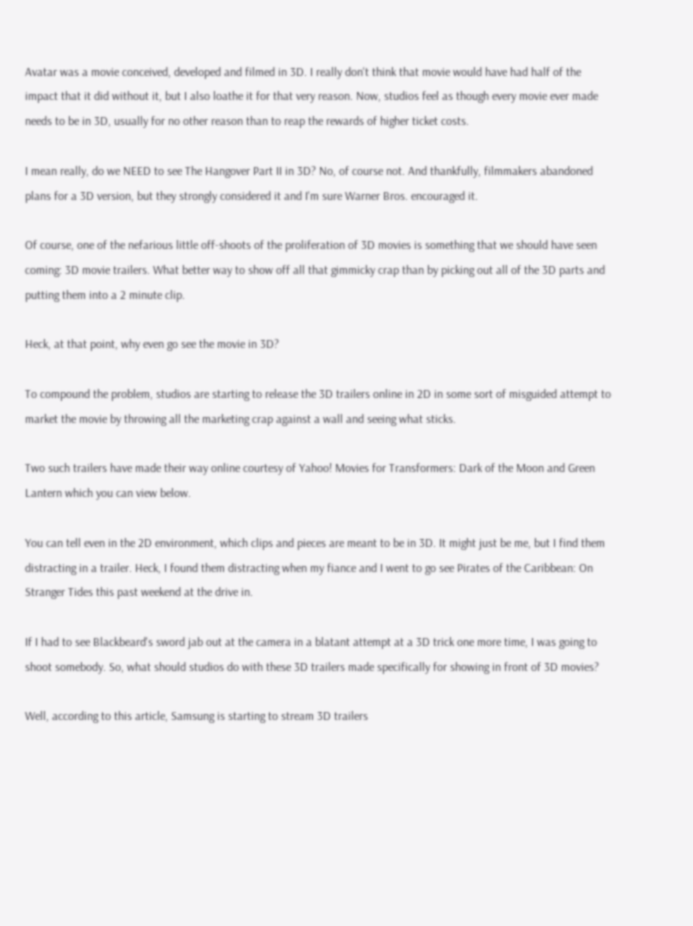Avatar was a movie conceived, developed and filmed in 3D. I really don't think that movie would have had half of the impact that it did without it, but I also loathe it for that very reason. Now, studios feel as though every movie ever made needs to be in 3D, usually for no other reason than to reap the rewards of higher ticket costs.

I mean really, do we NEED to see The Hangover Part II in 3D? No, of course not. And thankfully, filmmakers abandoned plans for a 3D version, but they strongly considered it and I'm sure Warner Bros. encouraged it.

Of course, one of the nefarious little off-shoots of the proliferation of 3D movies is something that we should have seen coming: 3D movie trailers. What better way to show off all that gimmicky crap than by picking out all of the 3D parts and putting them into a 2 minute clip.

Heck, at that point, why even go see the movie in 3D?

To compound the problem, studios are starting to release the 3D trailers online in 2D in some sort of misguided attempt to market the movie by throwing all the marketing crap against a wall and seeing what sticks.

Two such trailers have made their way online courtesy of Yahoo! Movies for Transformers: Dark of the Moon and Green Lantern which you can view below.

You can tell even in the 2D environment, which clips and pieces are meant to be in 3D. It might just be me, but I find them distracting in a trailer. Heck, I found them distracting when my fiance and I went to go see Pirates of the Caribbean: On Stranger Tides this past weekend at the drive in.

If I had to see Blackbeard's sword jab out at the camera in a blatant attempt at a 3D trick one more time, I was going to shoot somebody. So, what should studios do with these 3D trailers made specifically for showing in front of 3D movies?

Well, according to this article, Samsung is starting to stream 3D trailers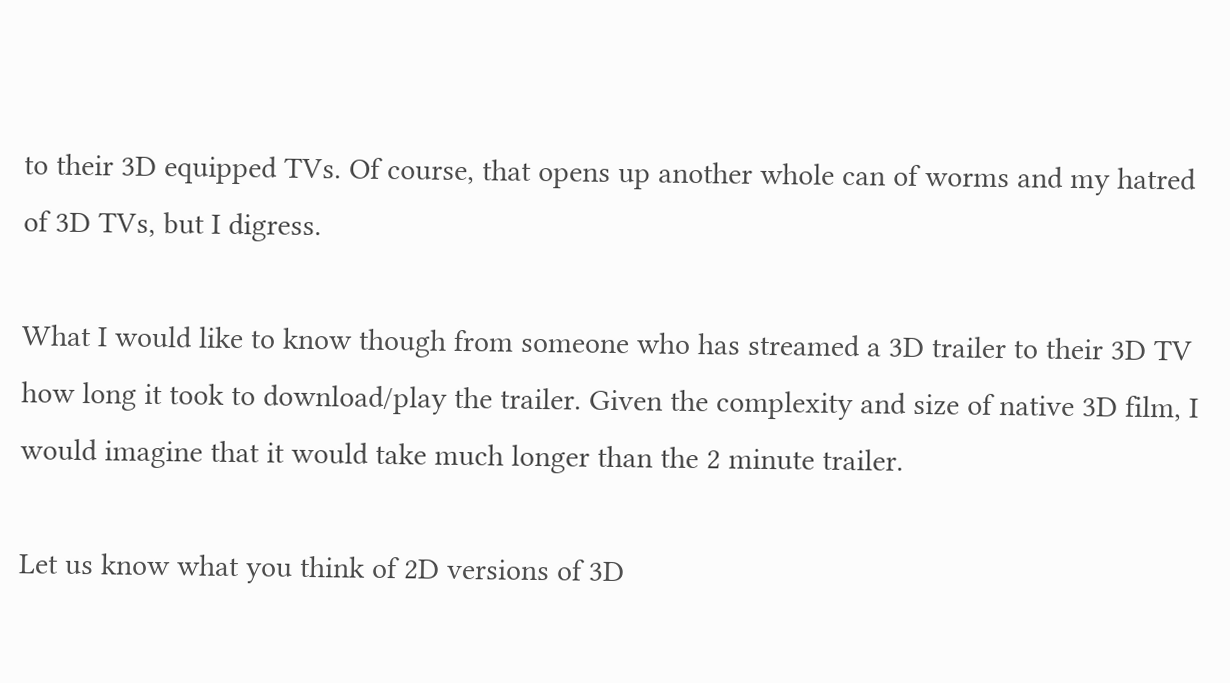to their 3D equipped TVs. Of course, that opens up another whole can of worms and my hatred of 3D TVs, but I digress.

What I would like to know though from someone who has streamed a 3D trailer to their 3D TV how long it took to download/play the trailer. Given the complexity and size of native 3D film, I would imagine that it would take much longer than the 2 minute trailer.

Let us know what you think of 2D versions of 3D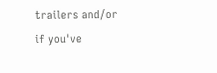trailers and/or if you've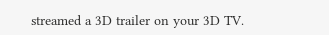streamed a 3D trailer on your 3D TV.